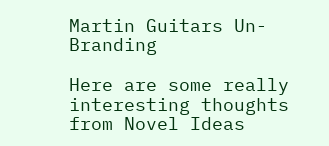Martin Guitars Un-Branding

Here are some really interesting thoughts from Novel Ideas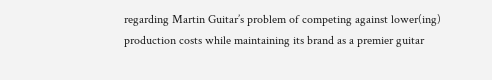regarding Martin Guitar’s problem of competing against lower(ing) production costs while maintaining its brand as a premier guitar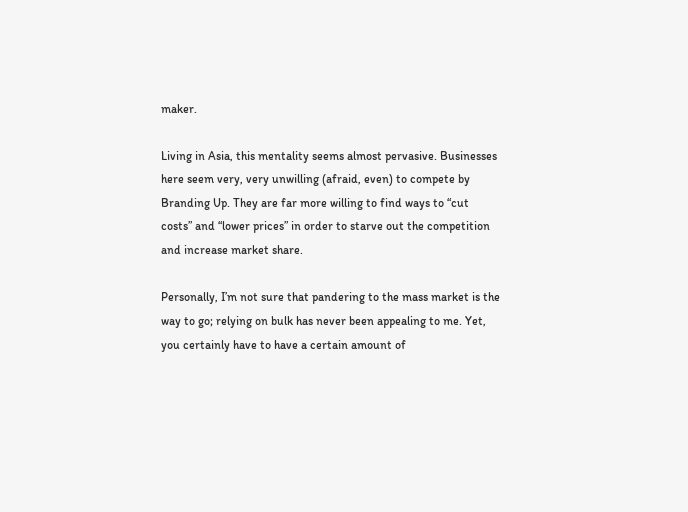maker.

Living in Asia, this mentality seems almost pervasive. Businesses here seem very, very unwilling (afraid, even) to compete by Branding Up. They are far more willing to find ways to “cut costs” and “lower prices” in order to starve out the competition and increase market share.

Personally, I’m not sure that pandering to the mass market is the way to go; relying on bulk has never been appealing to me. Yet, you certainly have to have a certain amount of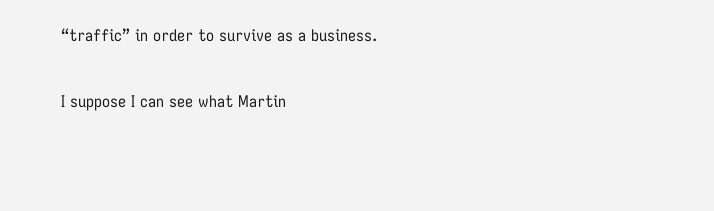“traffic” in order to survive as a business.

I suppose I can see what Martin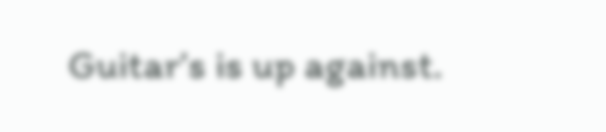Guitar’s is up against.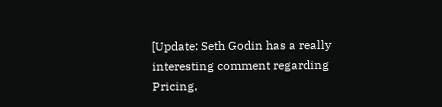[Update: Seth Godin has a really interesting comment regarding Pricing,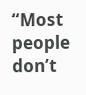“Most people don’t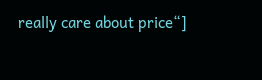really care about price“]